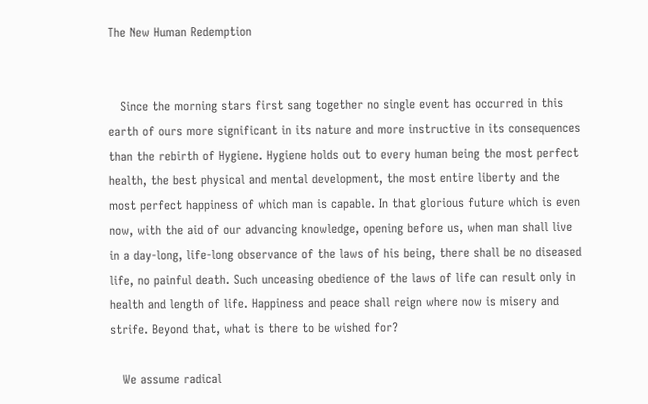The New Human Redemption


   Since the morning stars first sang together no single event has occurred in this earth of ours more significant in its nature and more instructive in its consequences than the rebirth of Hygiene. Hygiene holds out to every human being the most perfect health, the best physical and mental development, the most entire liberty and the most perfect happiness of which man is capable. In that glorious future which is even now, with the aid of our advancing knowledge, opening before us, when man shall live in a day-long, life-long observance of the laws of his being, there shall be no diseased life, no painful death. Such unceasing obedience of the laws of life can result only in health and length of life. Happiness and peace shall reign where now is misery and strife. Beyond that, what is there to be wished for?

   We assume radical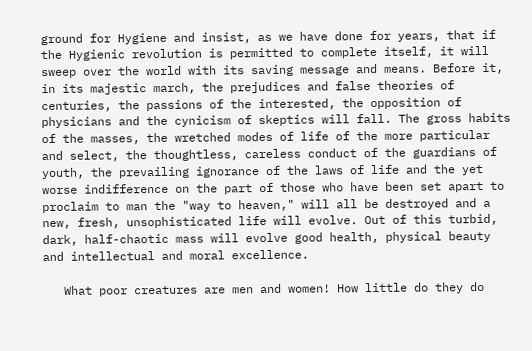ground for Hygiene and insist, as we have done for years, that if the Hygienic revolution is permitted to complete itself, it will sweep over the world with its saving message and means. Before it, in its majestic march, the prejudices and false theories of centuries, the passions of the interested, the opposition of physicians and the cynicism of skeptics will fall. The gross habits of the masses, the wretched modes of life of the more particular and select, the thoughtless, careless conduct of the guardians of youth, the prevailing ignorance of the laws of life and the yet worse indifference on the part of those who have been set apart to proclaim to man the "way to heaven," will all be destroyed and a new, fresh, unsophisticated life will evolve. Out of this turbid, dark, half-chaotic mass will evolve good health, physical beauty and intellectual and moral excellence.

   What poor creatures are men and women! How little do they do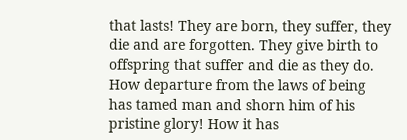that lasts! They are born, they suffer, they die and are forgotten. They give birth to offspring that suffer and die as they do. How departure from the laws of being has tamed man and shorn him of his pristine glory! How it has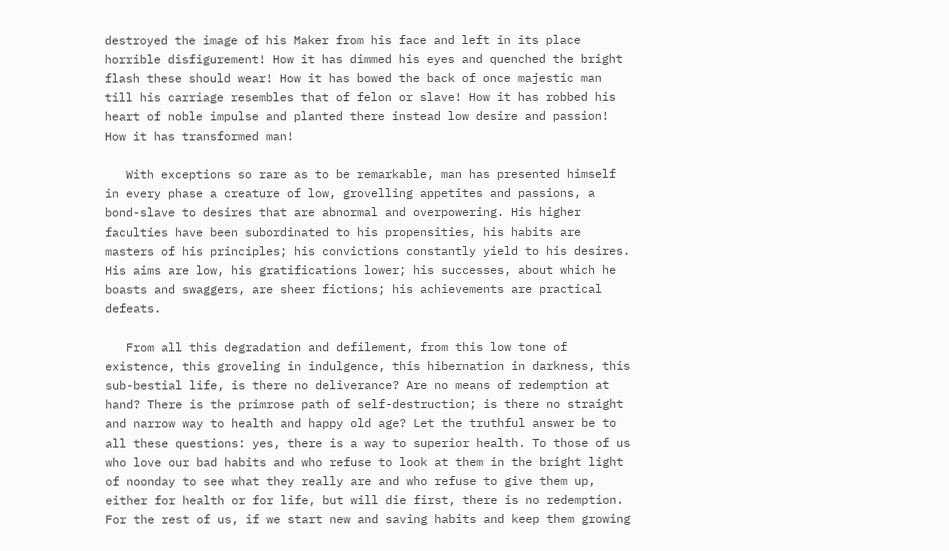destroyed the image of his Maker from his face and left in its place horrible disfigurement! How it has dimmed his eyes and quenched the bright flash these should wear! How it has bowed the back of once majestic man till his carriage resembles that of felon or slave! How it has robbed his heart of noble impulse and planted there instead low desire and passion! How it has transformed man!

   With exceptions so rare as to be remarkable, man has presented himself in every phase a creature of low, grovelling appetites and passions, a bond-slave to desires that are abnormal and overpowering. His higher faculties have been subordinated to his propensities, his habits are masters of his principles; his convictions constantly yield to his desires. His aims are low, his gratifications lower; his successes, about which he boasts and swaggers, are sheer fictions; his achievements are practical defeats.

   From all this degradation and defilement, from this low tone of existence, this groveling in indulgence, this hibernation in darkness, this sub-bestial life, is there no deliverance? Are no means of redemption at hand? There is the primrose path of self-destruction; is there no straight and narrow way to health and happy old age? Let the truthful answer be to all these questions: yes, there is a way to superior health. To those of us who love our bad habits and who refuse to look at them in the bright light of noonday to see what they really are and who refuse to give them up, either for health or for life, but will die first, there is no redemption. For the rest of us, if we start new and saving habits and keep them growing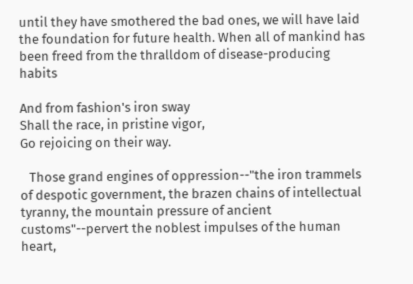until they have smothered the bad ones, we will have laid the foundation for future health. When all of mankind has been freed from the thralldom of disease-producing habits

And from fashion's iron sway
Shall the race, in pristine vigor,
Go rejoicing on their way.

   Those grand engines of oppression--"the iron trammels of despotic government, the brazen chains of intellectual tyranny, the mountain pressure of ancient customs"--pervert the noblest impulses of the human heart,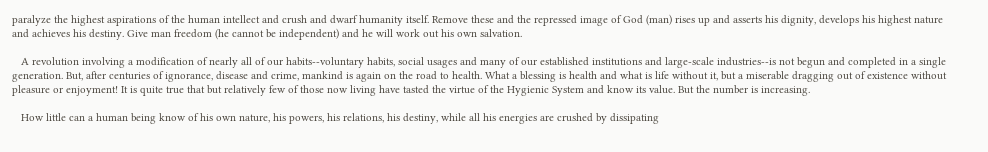paralyze the highest aspirations of the human intellect and crush and dwarf humanity itself. Remove these and the repressed image of God (man) rises up and asserts his dignity, develops his highest nature and achieves his destiny. Give man freedom (he cannot be independent) and he will work out his own salvation.

   A revolution involving a modification of nearly all of our habits--voluntary habits, social usages and many of our established institutions and large-scale industries--is not begun and completed in a single generation. But, after centuries of ignorance, disease and crime, mankind is again on the road to health. What a blessing is health and what is life without it, but a miserable dragging out of existence without pleasure or enjoyment! It is quite true that but relatively few of those now living have tasted the virtue of the Hygienic System and know its value. But the number is increasing.

   How little can a human being know of his own nature, his powers, his relations, his destiny, while all his energies are crushed by dissipating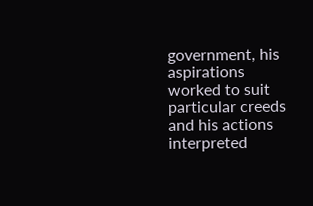government, his aspirations worked to suit particular creeds and his actions interpreted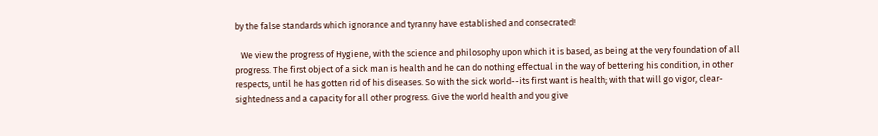by the false standards which ignorance and tyranny have established and consecrated!

   We view the progress of Hygiene, with the science and philosophy upon which it is based, as being at the very foundation of all progress. The first object of a sick man is health and he can do nothing effectual in the way of bettering his condition, in other respects, until he has gotten rid of his diseases. So with the sick world--its first want is health; with that will go vigor, clear-sightedness and a capacity for all other progress. Give the world health and you give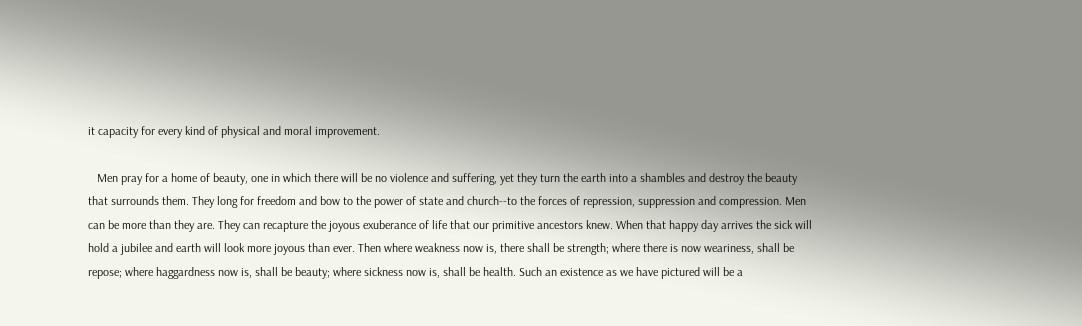it capacity for every kind of physical and moral improvement.

   Men pray for a home of beauty, one in which there will be no violence and suffering, yet they turn the earth into a shambles and destroy the beauty that surrounds them. They long for freedom and bow to the power of state and church--to the forces of repression, suppression and compression. Men can be more than they are. They can recapture the joyous exuberance of life that our primitive ancestors knew. When that happy day arrives the sick will hold a jubilee and earth will look more joyous than ever. Then where weakness now is, there shall be strength; where there is now weariness, shall be repose; where haggardness now is, shall be beauty; where sickness now is, shall be health. Such an existence as we have pictured will be a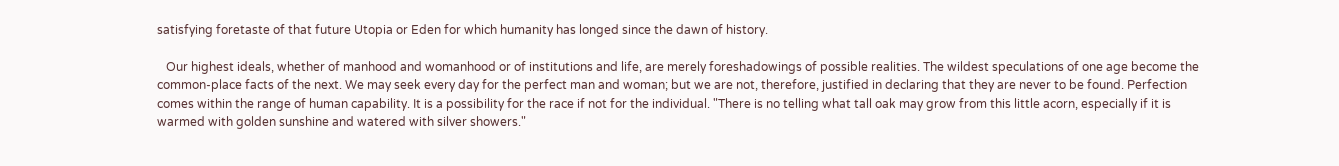satisfying foretaste of that future Utopia or Eden for which humanity has longed since the dawn of history.

   Our highest ideals, whether of manhood and womanhood or of institutions and life, are merely foreshadowings of possible realities. The wildest speculations of one age become the common-place facts of the next. We may seek every day for the perfect man and woman; but we are not, therefore, justified in declaring that they are never to be found. Perfection comes within the range of human capability. It is a possibility for the race if not for the individual. "There is no telling what tall oak may grow from this little acorn, especially if it is warmed with golden sunshine and watered with silver showers."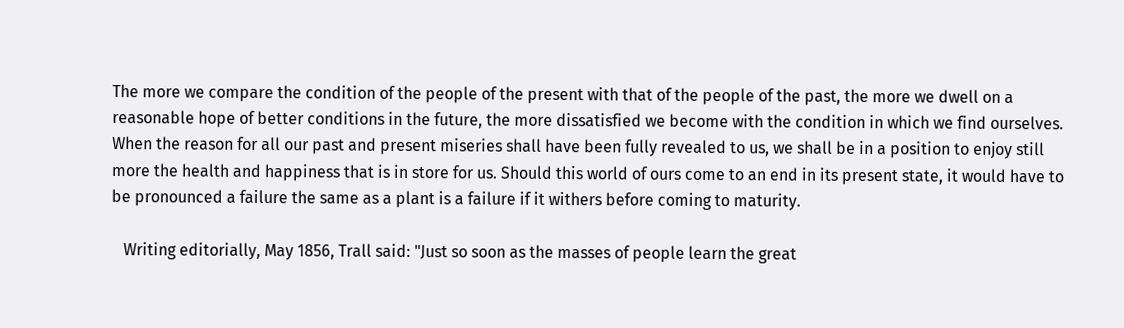The more we compare the condition of the people of the present with that of the people of the past, the more we dwell on a reasonable hope of better conditions in the future, the more dissatisfied we become with the condition in which we find ourselves. When the reason for all our past and present miseries shall have been fully revealed to us, we shall be in a position to enjoy still more the health and happiness that is in store for us. Should this world of ours come to an end in its present state, it would have to be pronounced a failure the same as a plant is a failure if it withers before coming to maturity.

   Writing editorially, May 1856, Trall said: "Just so soon as the masses of people learn the great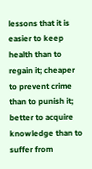lessons that it is easier to keep health than to regain it; cheaper to prevent crime than to punish it; better to acquire knowledge than to suffer from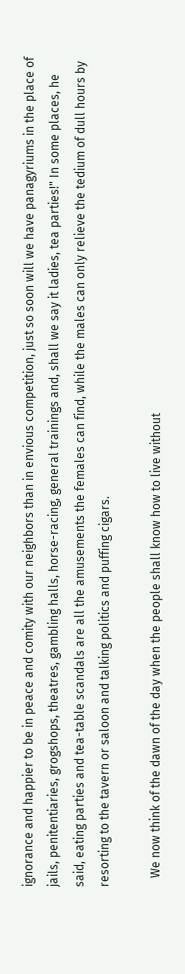ignorance and happier to be in peace and comity with our neighbors than in envious competition, just so soon will we have panagyriums in the place of jails, penitentiaries, grogshops, theatres, gambling halls, horse-racing, general trainings and, shall we say it ladies, tea parties!" In some places, he said, eating parties and tea-table scandals are all the amusements the females can find, while the males can only relieve the tedium of dull hours by resorting to the tavern or saloon and talking politics and puffing cigars.

   We now think of the dawn of the day when the people shall know how to live without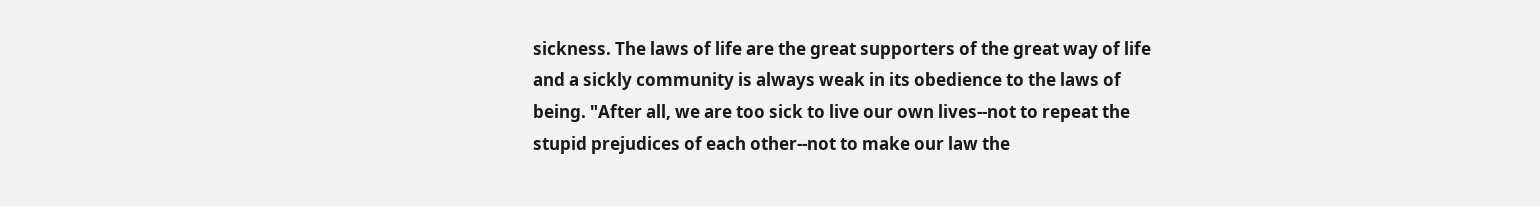sickness. The laws of life are the great supporters of the great way of life and a sickly community is always weak in its obedience to the laws of being. "After all, we are too sick to live our own lives--not to repeat the stupid prejudices of each other--not to make our law the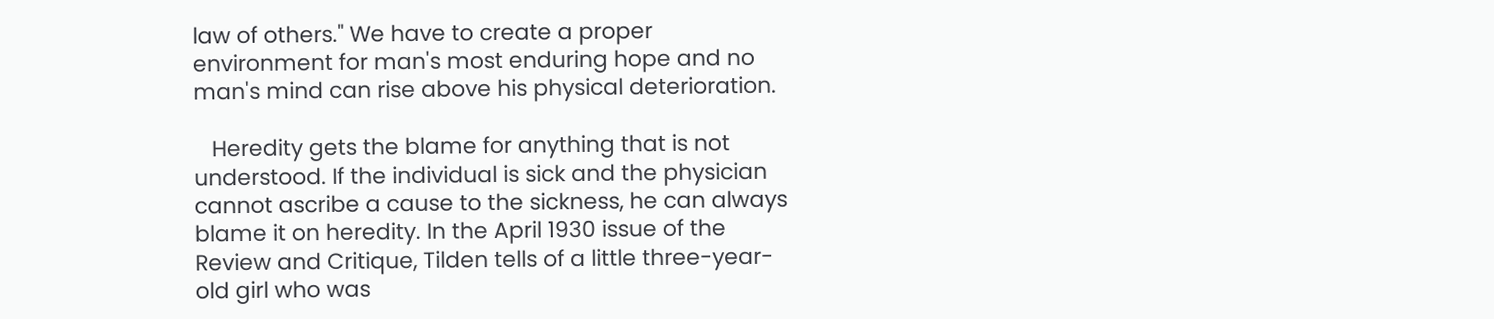law of others." We have to create a proper environment for man's most enduring hope and no man's mind can rise above his physical deterioration.

   Heredity gets the blame for anything that is not understood. If the individual is sick and the physician cannot ascribe a cause to the sickness, he can always blame it on heredity. In the April 1930 issue of the Review and Critique, Tilden tells of a little three-year-old girl who was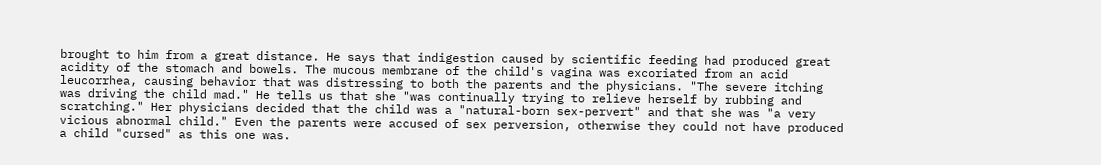brought to him from a great distance. He says that indigestion caused by scientific feeding had produced great acidity of the stomach and bowels. The mucous membrane of the child's vagina was excoriated from an acid leucorrhea, causing behavior that was distressing to both the parents and the physicians. "The severe itching was driving the child mad." He tells us that she "was continually trying to relieve herself by rubbing and scratching." Her physicians decided that the child was a "natural-born sex-pervert" and that she was "a very vicious abnormal child." Even the parents were accused of sex perversion, otherwise they could not have produced a child "cursed" as this one was.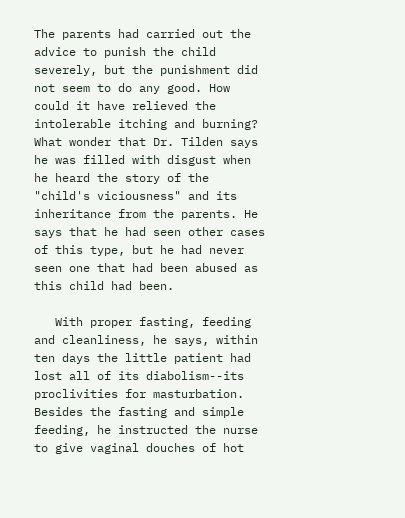The parents had carried out the advice to punish the child severely, but the punishment did not seem to do any good. How could it have relieved the intolerable itching and burning? What wonder that Dr. Tilden says he was filled with disgust when he heard the story of the "child's viciousness" and its inheritance from the parents. He says that he had seen other cases of this type, but he had never seen one that had been abused as this child had been.

   With proper fasting, feeding and cleanliness, he says, within ten days the little patient had lost all of its diabolism--its proclivities for masturbation. Besides the fasting and simple feeding, he instructed the nurse to give vaginal douches of hot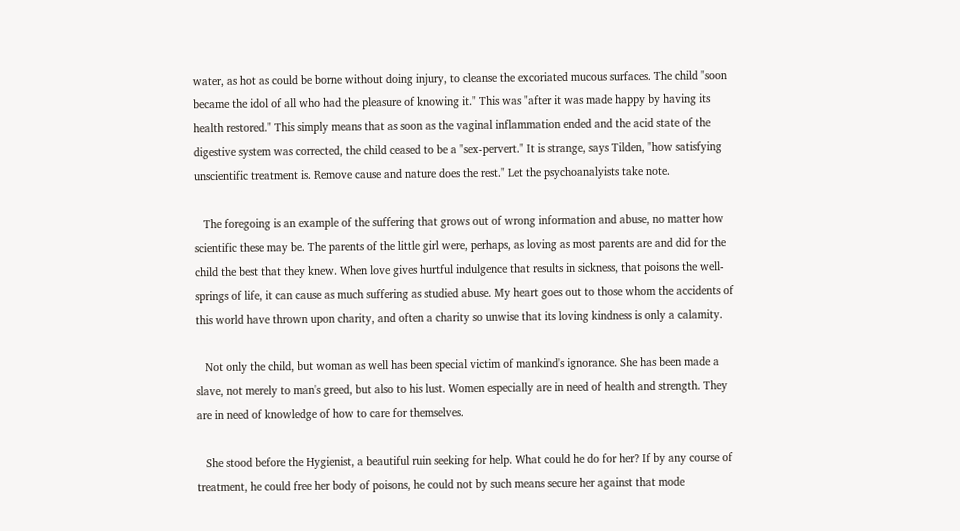water, as hot as could be borne without doing injury, to cleanse the excoriated mucous surfaces. The child "soon became the idol of all who had the pleasure of knowing it." This was "after it was made happy by having its health restored." This simply means that as soon as the vaginal inflammation ended and the acid state of the digestive system was corrected, the child ceased to be a "sex-pervert." It is strange, says Tilden, "how satisfying unscientific treatment is. Remove cause and nature does the rest." Let the psychoanalyists take note.

   The foregoing is an example of the suffering that grows out of wrong information and abuse, no matter how scientific these may be. The parents of the little girl were, perhaps, as loving as most parents are and did for the child the best that they knew. When love gives hurtful indulgence that results in sickness, that poisons the well-springs of life, it can cause as much suffering as studied abuse. My heart goes out to those whom the accidents of this world have thrown upon charity, and often a charity so unwise that its loving kindness is only a calamity.

   Not only the child, but woman as well has been special victim of mankind's ignorance. She has been made a slave, not merely to man's greed, but also to his lust. Women especially are in need of health and strength. They are in need of knowledge of how to care for themselves.

   She stood before the Hygienist, a beautiful ruin seeking for help. What could he do for her? If by any course of treatment, he could free her body of poisons, he could not by such means secure her against that mode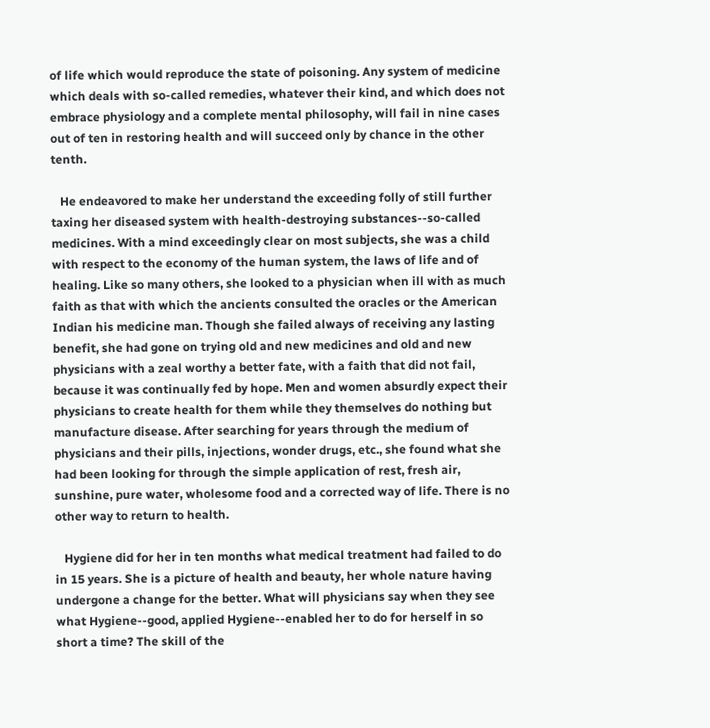of life which would reproduce the state of poisoning. Any system of medicine which deals with so-called remedies, whatever their kind, and which does not embrace physiology and a complete mental philosophy, will fail in nine cases out of ten in restoring health and will succeed only by chance in the other tenth.

   He endeavored to make her understand the exceeding folly of still further taxing her diseased system with health-destroying substances--so-called medicines. With a mind exceedingly clear on most subjects, she was a child with respect to the economy of the human system, the laws of life and of healing. Like so many others, she looked to a physician when ill with as much faith as that with which the ancients consulted the oracles or the American Indian his medicine man. Though she failed always of receiving any lasting benefit, she had gone on trying old and new medicines and old and new physicians with a zeal worthy a better fate, with a faith that did not fail, because it was continually fed by hope. Men and women absurdly expect their physicians to create health for them while they themselves do nothing but manufacture disease. After searching for years through the medium of physicians and their pills, injections, wonder drugs, etc., she found what she had been looking for through the simple application of rest, fresh air, sunshine, pure water, wholesome food and a corrected way of life. There is no other way to return to health.

   Hygiene did for her in ten months what medical treatment had failed to do in 15 years. She is a picture of health and beauty, her whole nature having undergone a change for the better. What will physicians say when they see what Hygiene--good, applied Hygiene--enabled her to do for herself in so short a time? The skill of the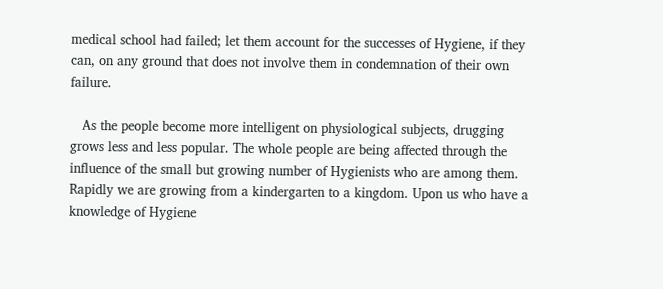medical school had failed; let them account for the successes of Hygiene, if they can, on any ground that does not involve them in condemnation of their own failure.

   As the people become more intelligent on physiological subjects, drugging grows less and less popular. The whole people are being affected through the influence of the small but growing number of Hygienists who are among them. Rapidly we are growing from a kindergarten to a kingdom. Upon us who have a knowledge of Hygiene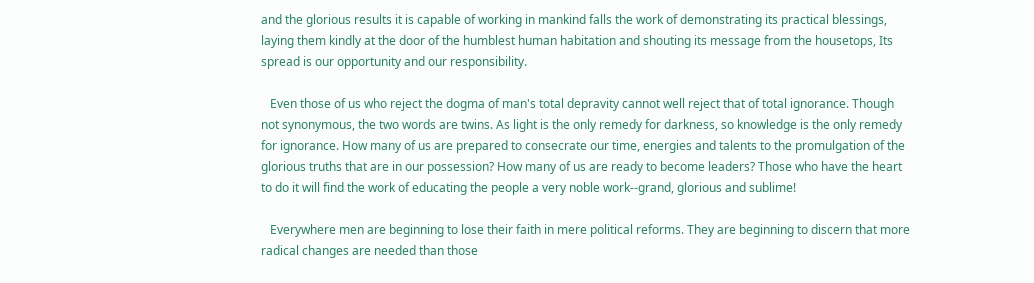and the glorious results it is capable of working in mankind falls the work of demonstrating its practical blessings, laying them kindly at the door of the humblest human habitation and shouting its message from the housetops, Its spread is our opportunity and our responsibility.

   Even those of us who reject the dogma of man's total depravity cannot well reject that of total ignorance. Though not synonymous, the two words are twins. As light is the only remedy for darkness, so knowledge is the only remedy for ignorance. How many of us are prepared to consecrate our time, energies and talents to the promulgation of the glorious truths that are in our possession? How many of us are ready to become leaders? Those who have the heart to do it will find the work of educating the people a very noble work--grand, glorious and sublime!

   Everywhere men are beginning to lose their faith in mere political reforms. They are beginning to discern that more radical changes are needed than those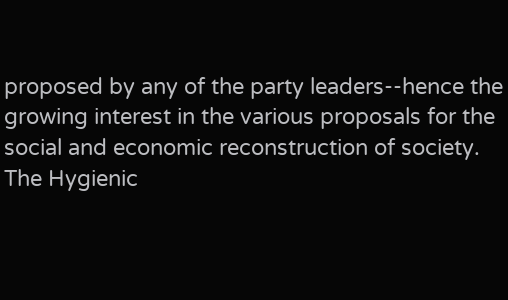proposed by any of the party leaders--hence the growing interest in the various proposals for the social and economic reconstruction of society. The Hygienic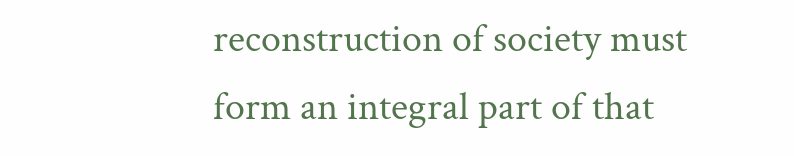reconstruction of society must form an integral part of that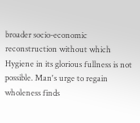broader socio-economic reconstruction without which Hygiene in its glorious fullness is not possible. Man's urge to regain wholeness finds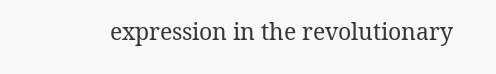expression in the revolutionary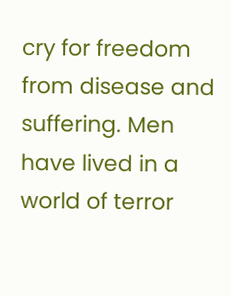cry for freedom from disease and suffering. Men have lived in a world of terror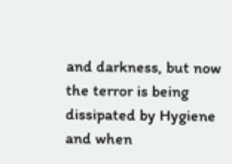and darkness, but now the terror is being dissipated by Hygiene and when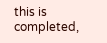this is completed,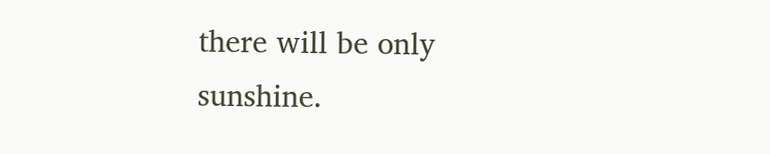there will be only sunshine.